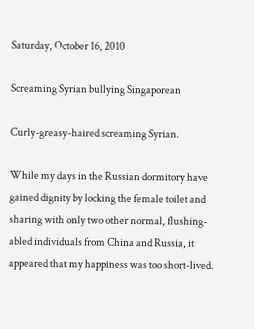Saturday, October 16, 2010

Screaming Syrian bullying Singaporean

Curly-greasy-haired screaming Syrian.

While my days in the Russian dormitory have gained dignity by locking the female toilet and sharing with only two other normal, flushing-abled individuals from China and Russia, it appeared that my happiness was too short-lived.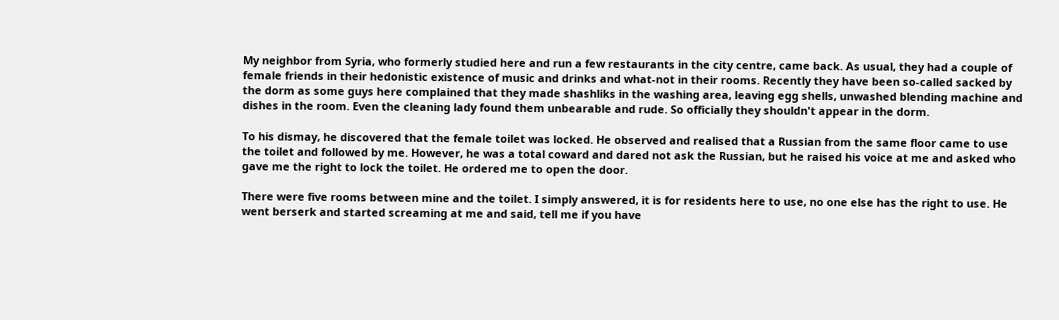My neighbor from Syria, who formerly studied here and run a few restaurants in the city centre, came back. As usual, they had a couple of female friends in their hedonistic existence of music and drinks and what-not in their rooms. Recently they have been so-called sacked by the dorm as some guys here complained that they made shashliks in the washing area, leaving egg shells, unwashed blending machine and dishes in the room. Even the cleaning lady found them unbearable and rude. So officially they shouldn't appear in the dorm.

To his dismay, he discovered that the female toilet was locked. He observed and realised that a Russian from the same floor came to use the toilet and followed by me. However, he was a total coward and dared not ask the Russian, but he raised his voice at me and asked who gave me the right to lock the toilet. He ordered me to open the door.

There were five rooms between mine and the toilet. I simply answered, it is for residents here to use, no one else has the right to use. He went berserk and started screaming at me and said, tell me if you have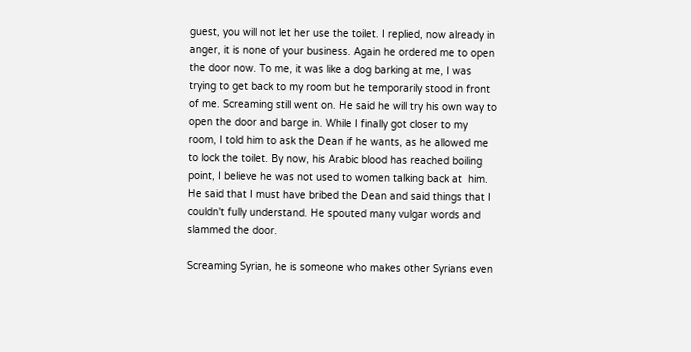guest, you will not let her use the toilet. I replied, now already in anger, it is none of your business. Again he ordered me to open the door now. To me, it was like a dog barking at me, I was trying to get back to my room but he temporarily stood in front of me. Screaming still went on. He said he will try his own way to open the door and barge in. While I finally got closer to my room, I told him to ask the Dean if he wants, as he allowed me to lock the toilet. By now, his Arabic blood has reached boiling point, I believe he was not used to women talking back at  him. He said that I must have bribed the Dean and said things that I couldn't fully understand. He spouted many vulgar words and slammed the door.

Screaming Syrian, he is someone who makes other Syrians even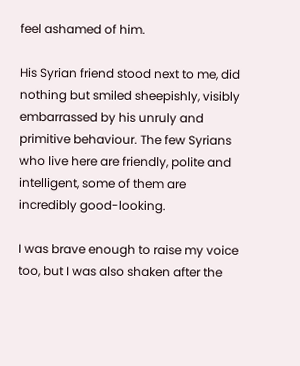feel ashamed of him.

His Syrian friend stood next to me, did nothing but smiled sheepishly, visibly embarrassed by his unruly and primitive behaviour. The few Syrians who live here are friendly, polite and intelligent, some of them are incredibly good-looking.

I was brave enough to raise my voice too, but I was also shaken after the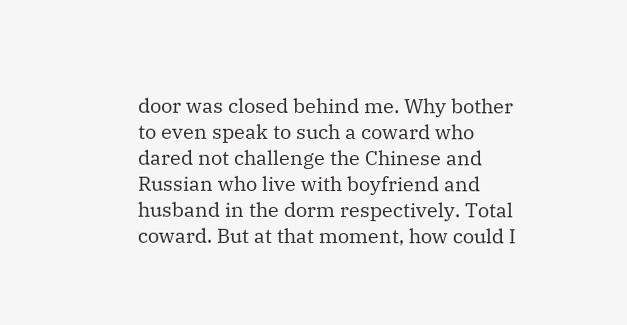door was closed behind me. Why bother to even speak to such a coward who dared not challenge the Chinese and Russian who live with boyfriend and husband in the dorm respectively. Total coward. But at that moment, how could I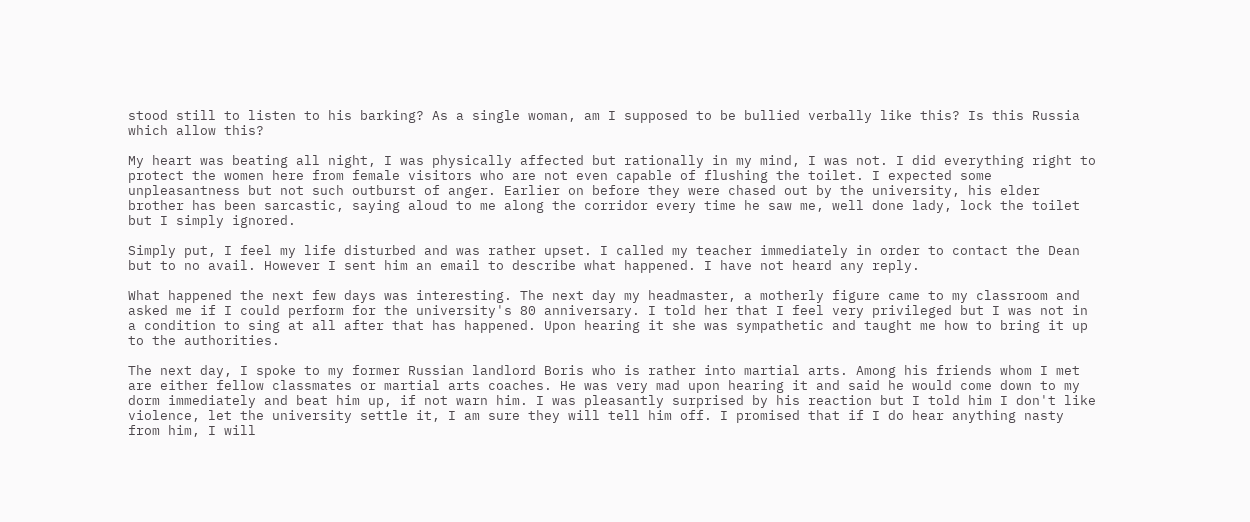stood still to listen to his barking? As a single woman, am I supposed to be bullied verbally like this? Is this Russia which allow this?

My heart was beating all night, I was physically affected but rationally in my mind, I was not. I did everything right to protect the women here from female visitors who are not even capable of flushing the toilet. I expected some unpleasantness but not such outburst of anger. Earlier on before they were chased out by the university, his elder brother has been sarcastic, saying aloud to me along the corridor every time he saw me, well done lady, lock the toilet but I simply ignored.

Simply put, I feel my life disturbed and was rather upset. I called my teacher immediately in order to contact the Dean but to no avail. However I sent him an email to describe what happened. I have not heard any reply.

What happened the next few days was interesting. The next day my headmaster, a motherly figure came to my classroom and asked me if I could perform for the university's 80 anniversary. I told her that I feel very privileged but I was not in a condition to sing at all after that has happened. Upon hearing it she was sympathetic and taught me how to bring it up to the authorities.

The next day, I spoke to my former Russian landlord Boris who is rather into martial arts. Among his friends whom I met are either fellow classmates or martial arts coaches. He was very mad upon hearing it and said he would come down to my dorm immediately and beat him up, if not warn him. I was pleasantly surprised by his reaction but I told him I don't like violence, let the university settle it, I am sure they will tell him off. I promised that if I do hear anything nasty from him, I will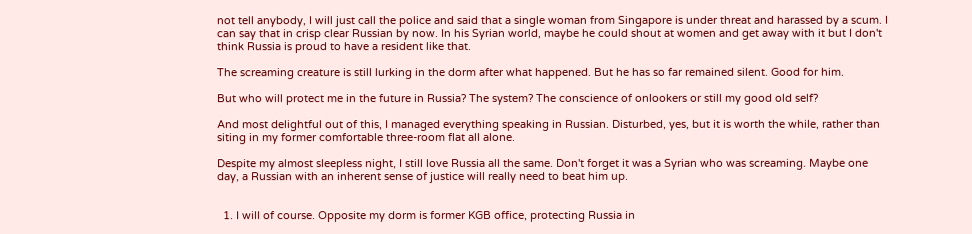not tell anybody, I will just call the police and said that a single woman from Singapore is under threat and harassed by a scum. I can say that in crisp clear Russian by now. In his Syrian world, maybe he could shout at women and get away with it but I don't think Russia is proud to have a resident like that.

The screaming creature is still lurking in the dorm after what happened. But he has so far remained silent. Good for him.

But who will protect me in the future in Russia? The system? The conscience of onlookers or still my good old self?

And most delightful out of this, I managed everything speaking in Russian. Disturbed, yes, but it is worth the while, rather than siting in my former comfortable three-room flat all alone.

Despite my almost sleepless night, I still love Russia all the same. Don't forget it was a Syrian who was screaming. Maybe one day, a Russian with an inherent sense of justice will really need to beat him up.


  1. I will of course. Opposite my dorm is former KGB office, protecting Russia in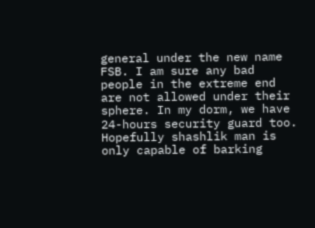general under the new name FSB. I am sure any bad people in the extreme end are not allowed under their sphere. In my dorm, we have 24-hours security guard too. Hopefully shashlik man is only capable of barking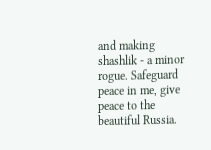and making shashlik - a minor rogue. Safeguard peace in me, give peace to the beautiful Russia.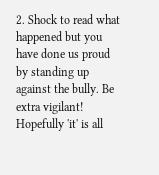2. Shock to read what happened but you have done us proud by standing up against the bully. Be extra vigilant! Hopefully 'it' is all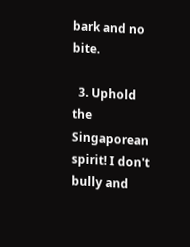bark and no bite.

  3. Uphold the Singaporean spirit! I don't bully and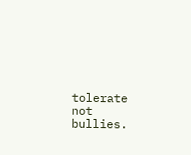tolerate not bullies.